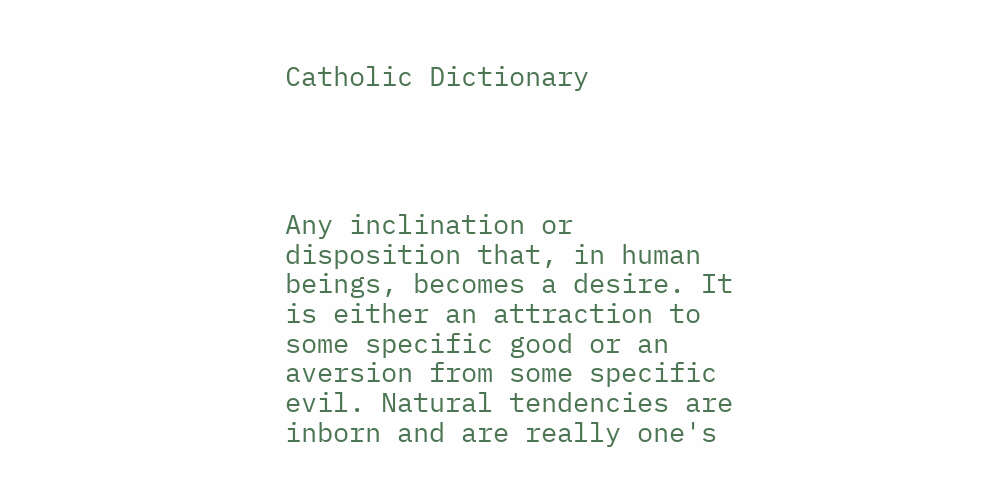Catholic Dictionary




Any inclination or disposition that, in human beings, becomes a desire. It is either an attraction to some specific good or an aversion from some specific evil. Natural tendencies are inborn and are really one's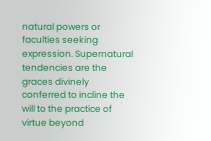natural powers or faculties seeking expression. Supernatural tendencies are the graces divinely conferred to incline the will to the practice of virtue beyond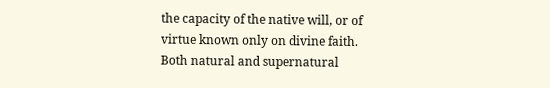the capacity of the native will, or of virtue known only on divine faith. Both natural and supernatural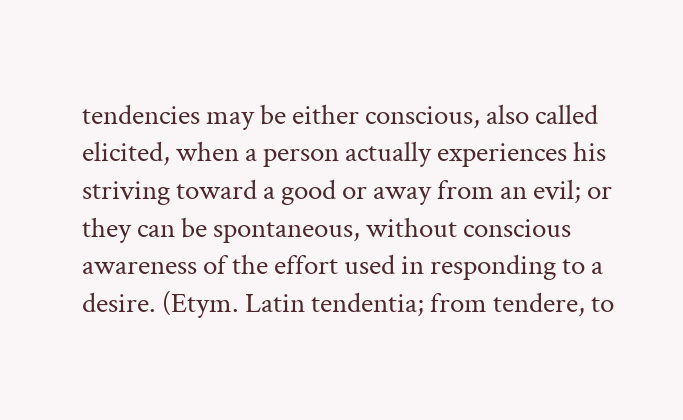tendencies may be either conscious, also called elicited, when a person actually experiences his striving toward a good or away from an evil; or they can be spontaneous, without conscious awareness of the effort used in responding to a desire. (Etym. Latin tendentia; from tendere, to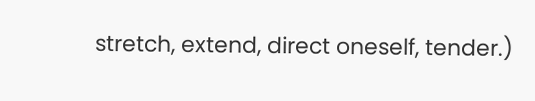stretch, extend, direct oneself, tender.)